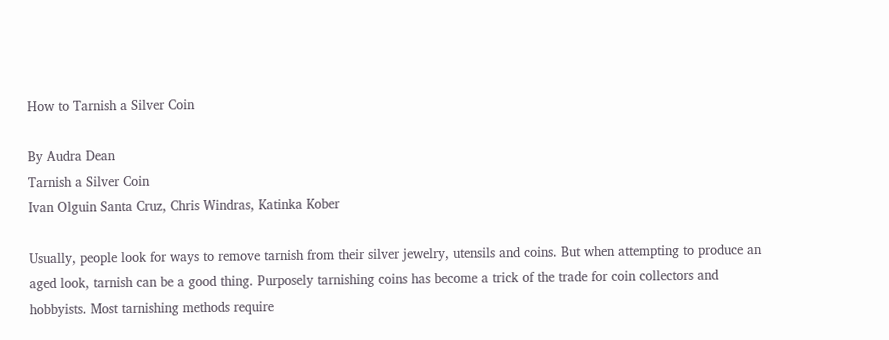How to Tarnish a Silver Coin

By Audra Dean
Tarnish a Silver Coin
Ivan Olguin Santa Cruz, Chris Windras, Katinka Kober

Usually, people look for ways to remove tarnish from their silver jewelry, utensils and coins. But when attempting to produce an aged look, tarnish can be a good thing. Purposely tarnishing coins has become a trick of the trade for coin collectors and hobbyists. Most tarnishing methods require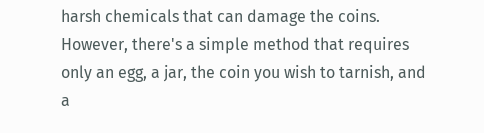harsh chemicals that can damage the coins. However, there's a simple method that requires only an egg, a jar, the coin you wish to tarnish, and a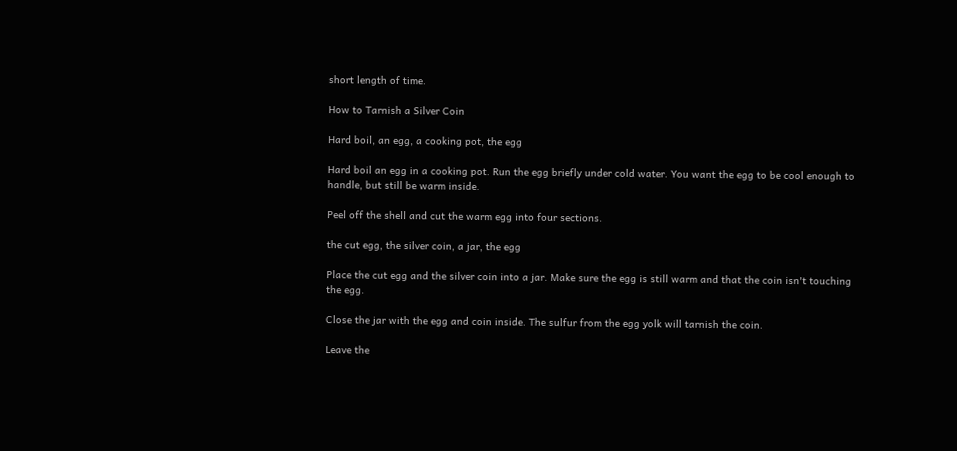short length of time.

How to Tarnish a Silver Coin

Hard boil, an egg, a cooking pot, the egg

Hard boil an egg in a cooking pot. Run the egg briefly under cold water. You want the egg to be cool enough to handle, but still be warm inside.

Peel off the shell and cut the warm egg into four sections.

the cut egg, the silver coin, a jar, the egg

Place the cut egg and the silver coin into a jar. Make sure the egg is still warm and that the coin isn't touching the egg.

Close the jar with the egg and coin inside. The sulfur from the egg yolk will tarnish the coin.

Leave the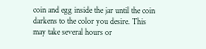coin and egg inside the jar until the coin darkens to the color you desire. This may take several hours or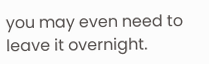you may even need to leave it overnight.